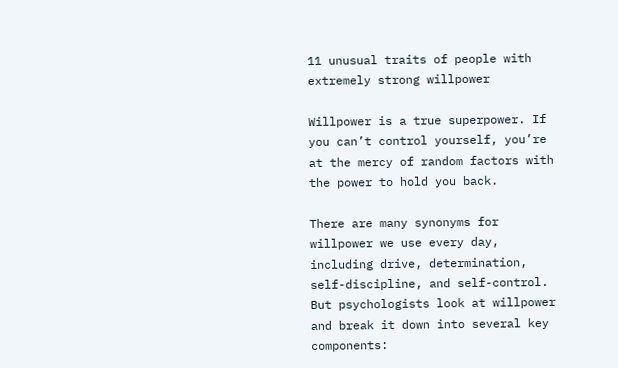11 unusual traits of people with extremely strong willpower

Willpower is a true superpower. If you can’t control yourself, you’re at the mercy of random factors with the power to hold you back.

There are many synonyms for willpower we use every day, including drive, determination, self-discipline, and self-control. But psychologists look at willpower and break it down into several key components: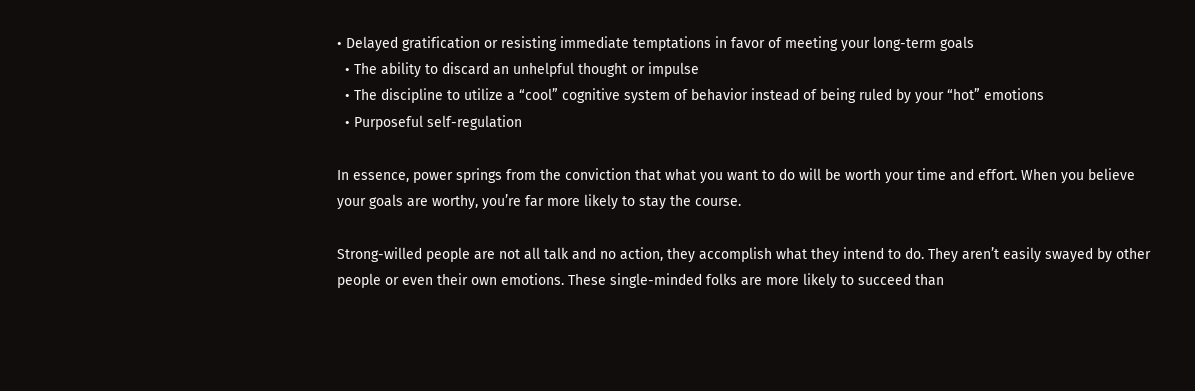• Delayed gratification or resisting immediate temptations in favor of meeting your long-term goals
  • The ability to discard an unhelpful thought or impulse
  • The discipline to utilize a “cool” cognitive system of behavior instead of being ruled by your “hot” emotions
  • Purposeful self-regulation

In essence, power springs from the conviction that what you want to do will be worth your time and effort. When you believe your goals are worthy, you’re far more likely to stay the course.

Strong-willed people are not all talk and no action, they accomplish what they intend to do. They aren’t easily swayed by other people or even their own emotions. These single-minded folks are more likely to succeed than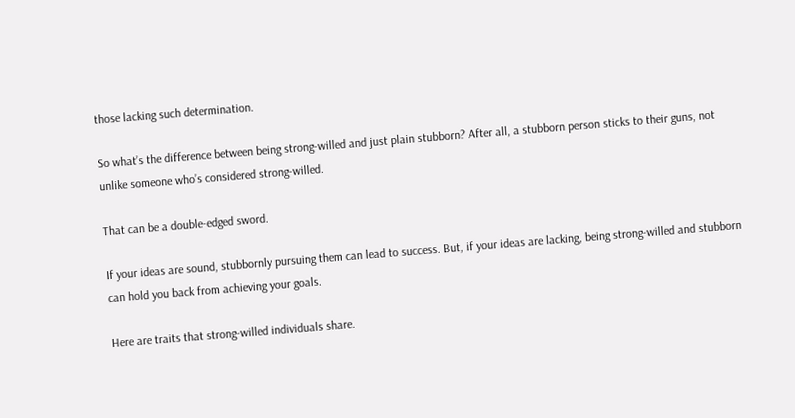those lacking such determination.

So what’s the difference between being strong-willed and just plain stubborn? After all, a stubborn person sticks to their guns, not unlike someone who’s considered strong-willed.

That can be a double-edged sword.

If your ideas are sound, stubbornly pursuing them can lead to success. But, if your ideas are lacking, being strong-willed and stubborn can hold you back from achieving your goals.

Here are traits that strong-willed individuals share.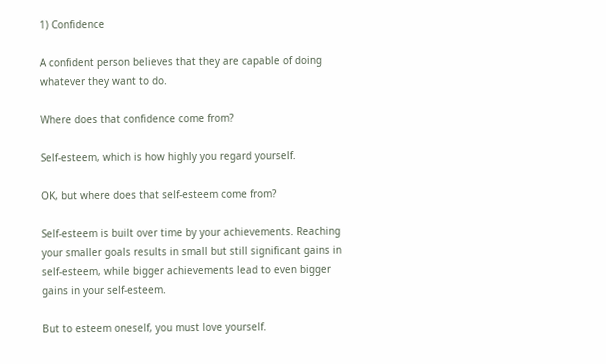1) Confidence

A confident person believes that they are capable of doing whatever they want to do.

Where does that confidence come from?

Self-esteem, which is how highly you regard yourself.

OK, but where does that self-esteem come from?

Self-esteem is built over time by your achievements. Reaching your smaller goals results in small but still significant gains in self-esteem, while bigger achievements lead to even bigger gains in your self-esteem.

But to esteem oneself, you must love yourself.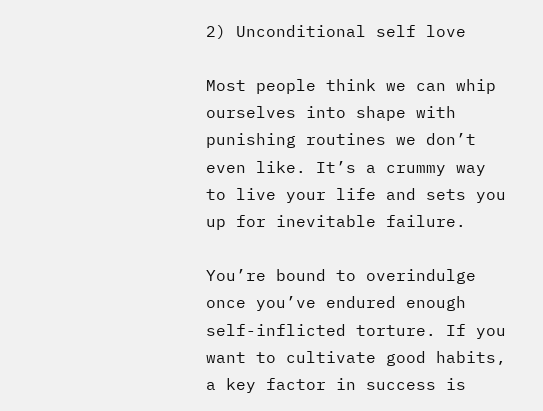2) Unconditional self love

Most people think we can whip ourselves into shape with punishing routines we don’t even like. It’s a crummy way to live your life and sets you up for inevitable failure.

You’re bound to overindulge once you’ve endured enough self-inflicted torture. If you want to cultivate good habits, a key factor in success is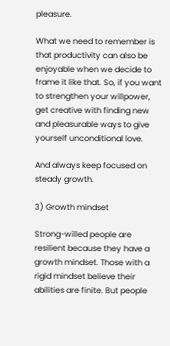pleasure.

What we need to remember is that productivity can also be enjoyable when we decide to frame it like that. So, if you want to strengthen your willpower, get creative with finding new and pleasurable ways to give yourself unconditional love.

And always keep focused on steady growth.

3) Growth mindset

Strong-willed people are resilient because they have a growth mindset. Those with a rigid mindset believe their abilities are finite. But people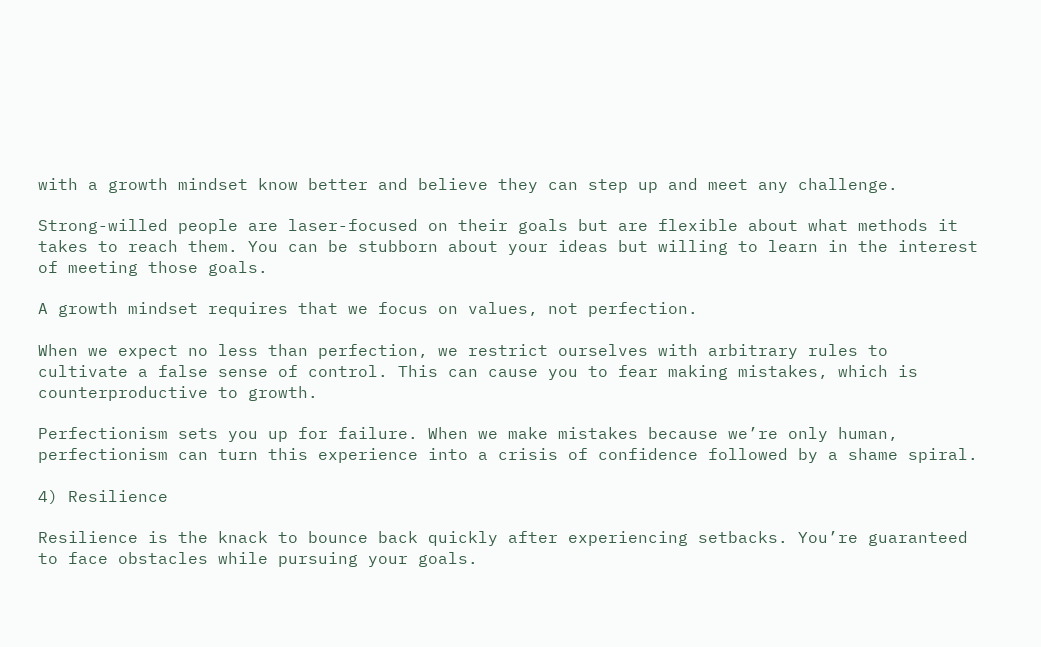with a growth mindset know better and believe they can step up and meet any challenge.

Strong-willed people are laser-focused on their goals but are flexible about what methods it takes to reach them. You can be stubborn about your ideas but willing to learn in the interest of meeting those goals.

A growth mindset requires that we focus on values, not perfection.

When we expect no less than perfection, we restrict ourselves with arbitrary rules to cultivate a false sense of control. This can cause you to fear making mistakes, which is counterproductive to growth.

Perfectionism sets you up for failure. When we make mistakes because we’re only human, perfectionism can turn this experience into a crisis of confidence followed by a shame spiral.

4) Resilience

Resilience is the knack to bounce back quickly after experiencing setbacks. You’re guaranteed to face obstacles while pursuing your goals.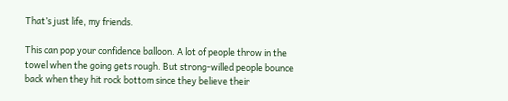That’s just life, my friends.

This can pop your confidence balloon. A lot of people throw in the towel when the going gets rough. But strong-willed people bounce back when they hit rock bottom since they believe their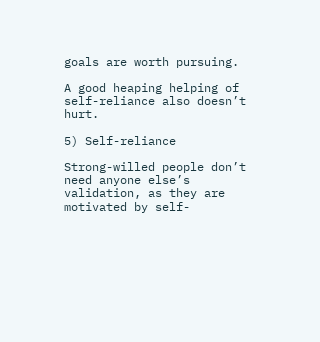goals are worth pursuing.

A good heaping helping of self-reliance also doesn’t hurt.

5) Self-reliance

Strong-willed people don’t need anyone else’s validation, as they are motivated by self-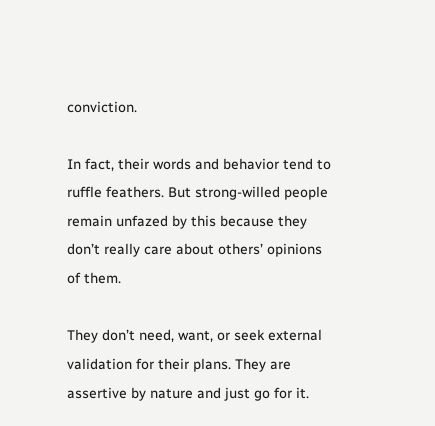conviction.

In fact, their words and behavior tend to ruffle feathers. But strong-willed people remain unfazed by this because they don’t really care about others’ opinions of them.

They don’t need, want, or seek external validation for their plans. They are assertive by nature and just go for it.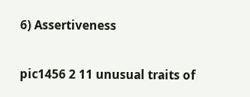6) Assertiveness

pic1456 2 11 unusual traits of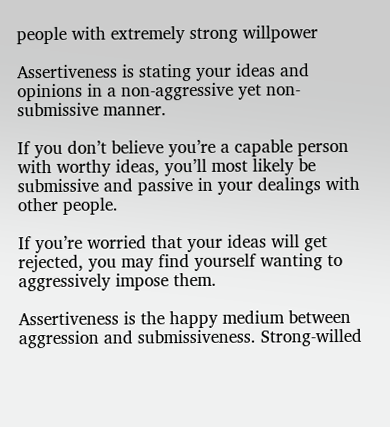people with extremely strong willpower

Assertiveness is stating your ideas and opinions in a non-aggressive yet non-submissive manner.

If you don’t believe you’re a capable person with worthy ideas, you’ll most likely be submissive and passive in your dealings with other people.

If you’re worried that your ideas will get rejected, you may find yourself wanting to aggressively impose them.

Assertiveness is the happy medium between aggression and submissiveness. Strong-willed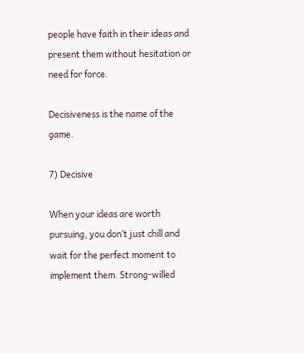people have faith in their ideas and present them without hesitation or need for force.

Decisiveness is the name of the game.

7) Decisive

When your ideas are worth pursuing, you don’t just chill and wait for the perfect moment to implement them. Strong-willed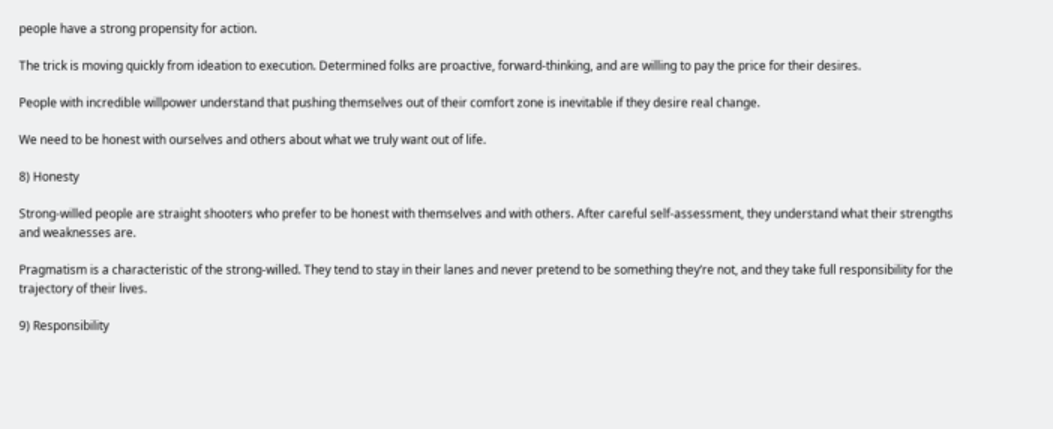people have a strong propensity for action.

The trick is moving quickly from ideation to execution. Determined folks are proactive, forward-thinking, and are willing to pay the price for their desires.

People with incredible willpower understand that pushing themselves out of their comfort zone is inevitable if they desire real change.

We need to be honest with ourselves and others about what we truly want out of life.

8) Honesty

Strong-willed people are straight shooters who prefer to be honest with themselves and with others. After careful self-assessment, they understand what their strengths and weaknesses are.

Pragmatism is a characteristic of the strong-willed. They tend to stay in their lanes and never pretend to be something they’re not, and they take full responsibility for the trajectory of their lives.

9) Responsibility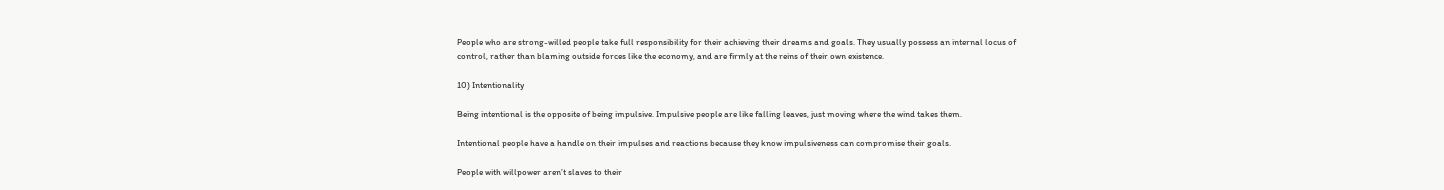People who are strong-willed people take full responsibility for their achieving their dreams and goals. They usually possess an internal locus of control, rather than blaming outside forces like the economy, and are firmly at the reins of their own existence.

10) Intentionality

Being intentional is the opposite of being impulsive. Impulsive people are like falling leaves, just moving where the wind takes them.

Intentional people have a handle on their impulses and reactions because they know impulsiveness can compromise their goals.

People with willpower aren’t slaves to their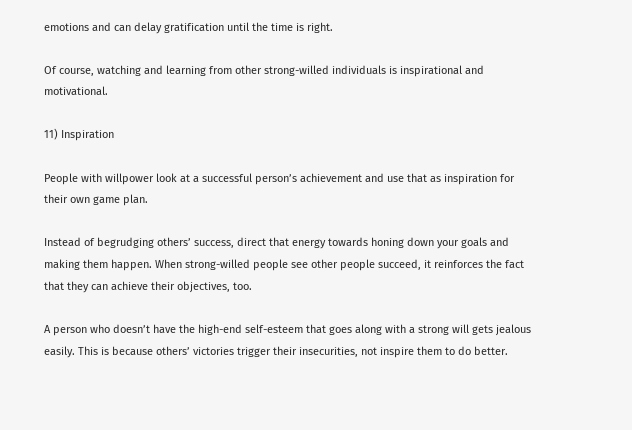emotions and can delay gratification until the time is right.

Of course, watching and learning from other strong-willed individuals is inspirational and motivational.

11) Inspiration

People with willpower look at a successful person’s achievement and use that as inspiration for their own game plan.

Instead of begrudging others’ success, direct that energy towards honing down your goals and making them happen. When strong-willed people see other people succeed, it reinforces the fact that they can achieve their objectives, too.

A person who doesn’t have the high-end self-esteem that goes along with a strong will gets jealous easily. This is because others’ victories trigger their insecurities, not inspire them to do better.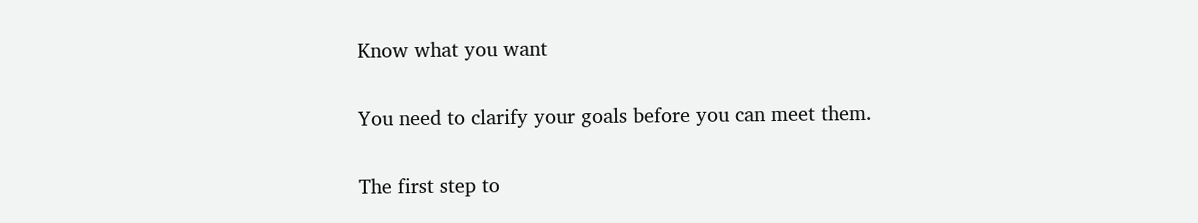Know what you want

You need to clarify your goals before you can meet them.

The first step to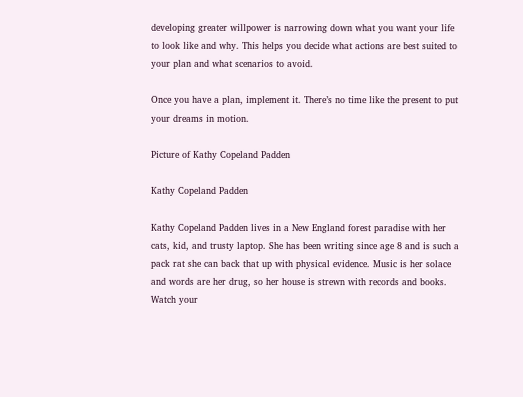developing greater willpower is narrowing down what you want your life to look like and why. This helps you decide what actions are best suited to your plan and what scenarios to avoid.

Once you have a plan, implement it. There’s no time like the present to put your dreams in motion.

Picture of Kathy Copeland Padden

Kathy Copeland Padden

Kathy Copeland Padden lives in a New England forest paradise with her cats, kid, and trusty laptop. She has been writing since age 8 and is such a pack rat she can back that up with physical evidence. Music is her solace and words are her drug, so her house is strewn with records and books. Watch your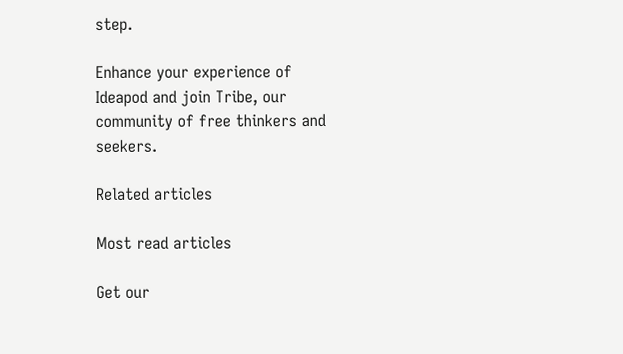step.

Enhance your experience of Ideapod and join Tribe, our community of free thinkers and seekers.

Related articles

Most read articles

Get our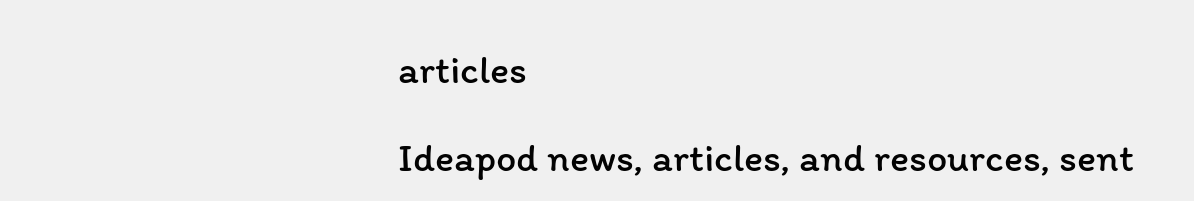articles

Ideapod news, articles, and resources, sent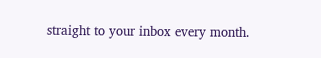straight to your inbox every month.